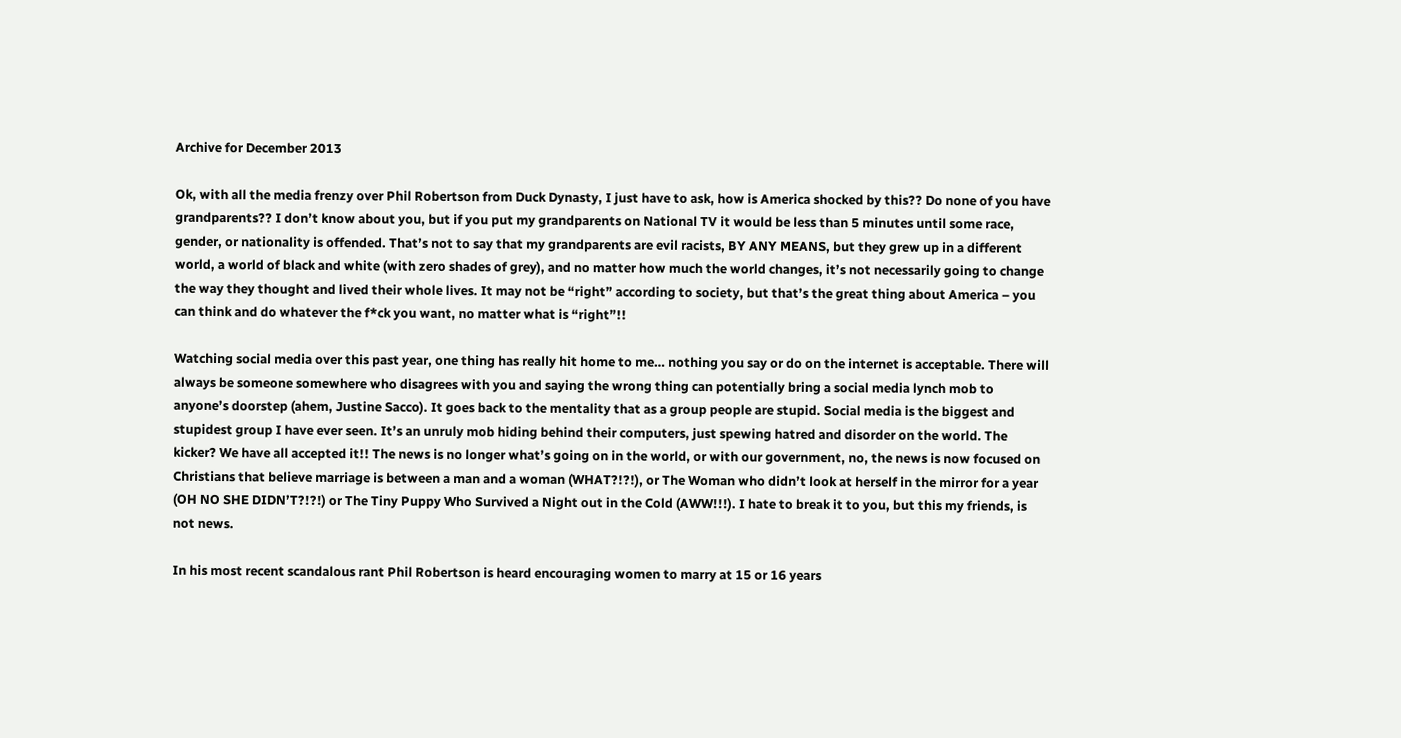Archive for December 2013

Ok, with all the media frenzy over Phil Robertson from Duck Dynasty, I just have to ask, how is America shocked by this?? Do none of you have grandparents?? I don’t know about you, but if you put my grandparents on National TV it would be less than 5 minutes until some race, gender, or nationality is offended. That’s not to say that my grandparents are evil racists, BY ANY MEANS, but they grew up in a different world, a world of black and white (with zero shades of grey), and no matter how much the world changes, it’s not necessarily going to change the way they thought and lived their whole lives. It may not be “right” according to society, but that’s the great thing about America – you can think and do whatever the f*ck you want, no matter what is “right”!!

Watching social media over this past year, one thing has really hit home to me… nothing you say or do on the internet is acceptable. There will always be someone somewhere who disagrees with you and saying the wrong thing can potentially bring a social media lynch mob to anyone’s doorstep (ahem, Justine Sacco). It goes back to the mentality that as a group people are stupid. Social media is the biggest and stupidest group I have ever seen. It’s an unruly mob hiding behind their computers, just spewing hatred and disorder on the world. The kicker? We have all accepted it!! The news is no longer what’s going on in the world, or with our government, no, the news is now focused on Christians that believe marriage is between a man and a woman (WHAT?!?!), or The Woman who didn’t look at herself in the mirror for a year (OH NO SHE DIDN’T?!?!) or The Tiny Puppy Who Survived a Night out in the Cold (AWW!!!). I hate to break it to you, but this my friends, is not news.

In his most recent scandalous rant Phil Robertson is heard encouraging women to marry at 15 or 16 years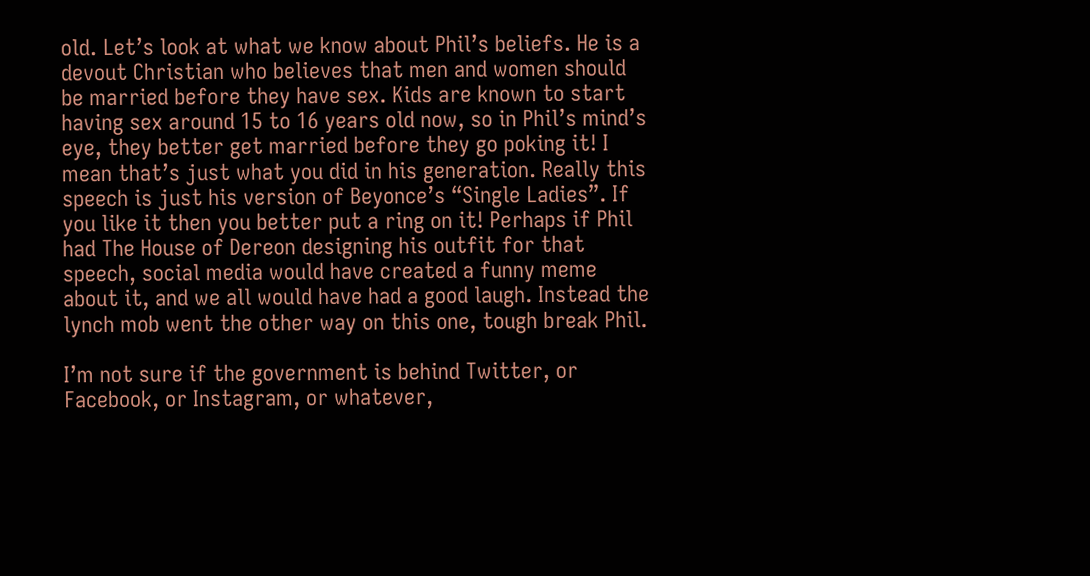old. Let’s look at what we know about Phil’s beliefs. He is a devout Christian who believes that men and women should be married before they have sex. Kids are known to start having sex around 15 to 16 years old now, so in Phil’s mind’s eye, they better get married before they go poking it! I mean that’s just what you did in his generation. Really this speech is just his version of Beyonce’s “Single Ladies”. If you like it then you better put a ring on it! Perhaps if Phil had The House of Dereon designing his outfit for that speech, social media would have created a funny meme about it, and we all would have had a good laugh. Instead the lynch mob went the other way on this one, tough break Phil.

I’m not sure if the government is behind Twitter, or Facebook, or Instagram, or whatever,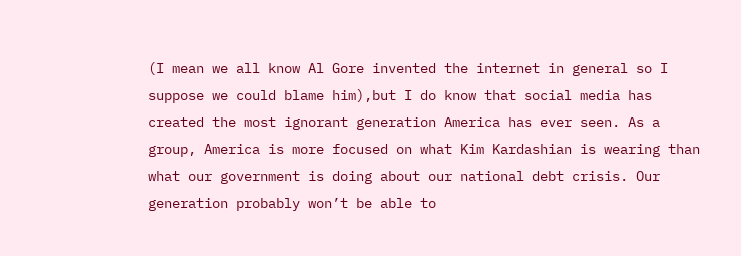(I mean we all know Al Gore invented the internet in general so I suppose we could blame him),but I do know that social media has created the most ignorant generation America has ever seen. As a group, America is more focused on what Kim Kardashian is wearing than what our government is doing about our national debt crisis. Our generation probably won’t be able to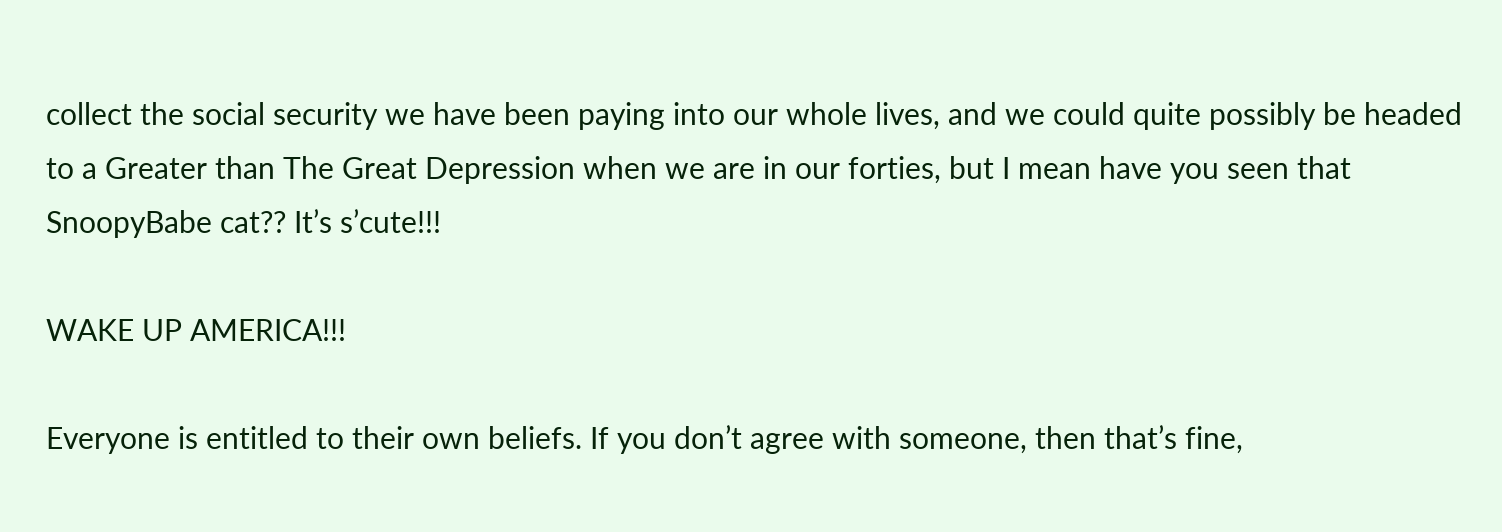collect the social security we have been paying into our whole lives, and we could quite possibly be headed to a Greater than The Great Depression when we are in our forties, but I mean have you seen that SnoopyBabe cat?? It’s s’cute!!!

WAKE UP AMERICA!!!

Everyone is entitled to their own beliefs. If you don’t agree with someone, then that’s fine,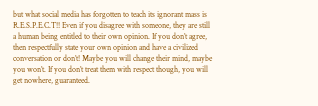but what social media has forgotten to teach its ignorant mass is R.E.S.P.E.C.T!! Even if you disagree with someone, they are still a human being entitled to their own opinion. If you don’t agree, then respectfully state your own opinion and have a civilized conversation or don’t! Maybe you will change their mind, maybe you won’t. If you don’t treat them with respect though, you will get nowhere, guaranteed.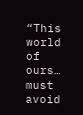“This world of ours… must avoid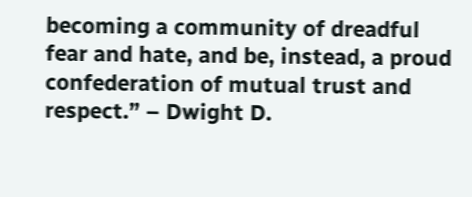becoming a community of dreadful fear and hate, and be, instead, a proud confederation of mutual trust and respect.” – Dwight D.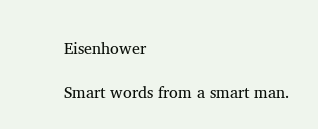Eisenhower

Smart words from a smart man.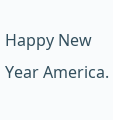Happy New Year America.